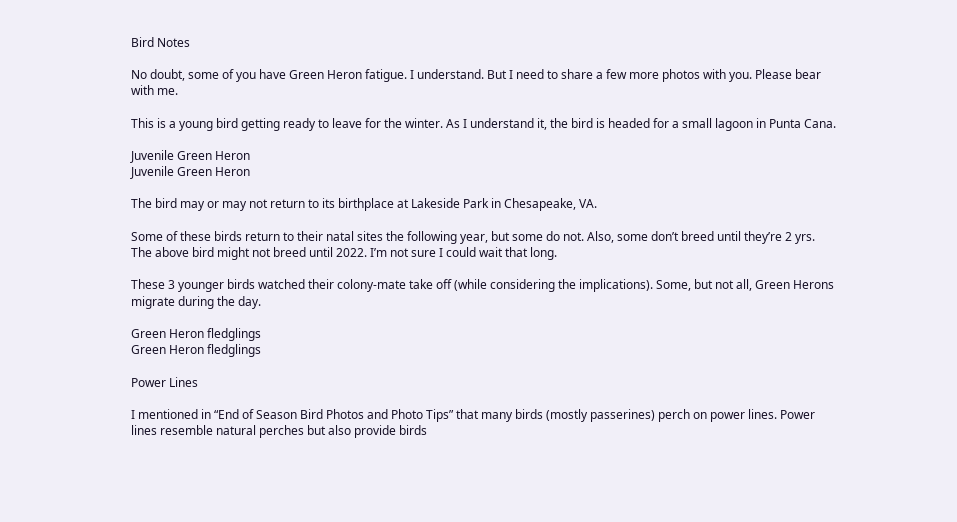Bird Notes

No doubt, some of you have Green Heron fatigue. I understand. But I need to share a few more photos with you. Please bear with me.

This is a young bird getting ready to leave for the winter. As I understand it, the bird is headed for a small lagoon in Punta Cana.

Juvenile Green Heron
Juvenile Green Heron

The bird may or may not return to its birthplace at Lakeside Park in Chesapeake, VA.

Some of these birds return to their natal sites the following year, but some do not. Also, some don’t breed until they’re 2 yrs. The above bird might not breed until 2022. I’m not sure I could wait that long.

These 3 younger birds watched their colony-mate take off (while considering the implications). Some, but not all, Green Herons migrate during the day.

Green Heron fledglings
Green Heron fledglings

Power Lines

I mentioned in “End of Season Bird Photos and Photo Tips” that many birds (mostly passerines) perch on power lines. Power lines resemble natural perches but also provide birds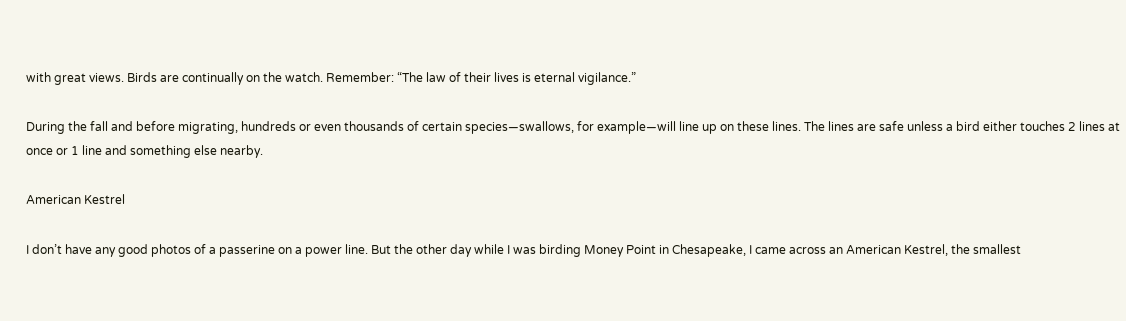with great views. Birds are continually on the watch. Remember: “The law of their lives is eternal vigilance.”

During the fall and before migrating, hundreds or even thousands of certain species—swallows, for example—will line up on these lines. The lines are safe unless a bird either touches 2 lines at once or 1 line and something else nearby.

American Kestrel

I don’t have any good photos of a passerine on a power line. But the other day while I was birding Money Point in Chesapeake, I came across an American Kestrel, the smallest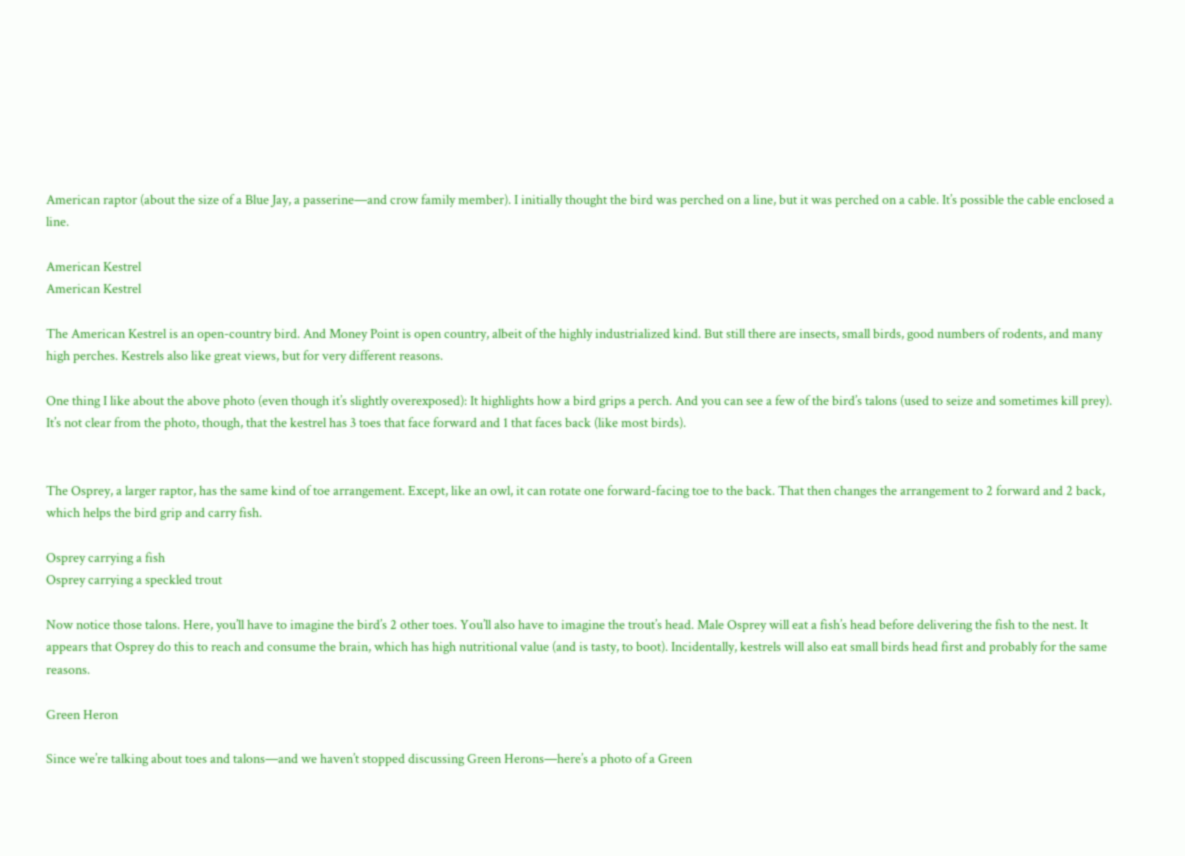American raptor (about the size of a Blue Jay, a passerine—and crow family member). I initially thought the bird was perched on a line, but it was perched on a cable. It’s possible the cable enclosed a line.

American Kestrel
American Kestrel

The American Kestrel is an open-country bird. And Money Point is open country, albeit of the highly industrialized kind. But still there are insects, small birds, good numbers of rodents, and many high perches. Kestrels also like great views, but for very different reasons.

One thing I like about the above photo (even though it’s slightly overexposed): It highlights how a bird grips a perch. And you can see a few of the bird’s talons (used to seize and sometimes kill prey). It’s not clear from the photo, though, that the kestrel has 3 toes that face forward and 1 that faces back (like most birds).


The Osprey, a larger raptor, has the same kind of toe arrangement. Except, like an owl, it can rotate one forward-facing toe to the back. That then changes the arrangement to 2 forward and 2 back, which helps the bird grip and carry fish.

Osprey carrying a fish
Osprey carrying a speckled trout

Now notice those talons. Here, you’ll have to imagine the bird’s 2 other toes. You’ll also have to imagine the trout’s head. Male Osprey will eat a fish’s head before delivering the fish to the nest. It appears that Osprey do this to reach and consume the brain, which has high nutritional value (and is tasty, to boot). Incidentally, kestrels will also eat small birds head first and probably for the same reasons.

Green Heron

Since we’re talking about toes and talons—and we haven’t stopped discussing Green Herons—here’s a photo of a Green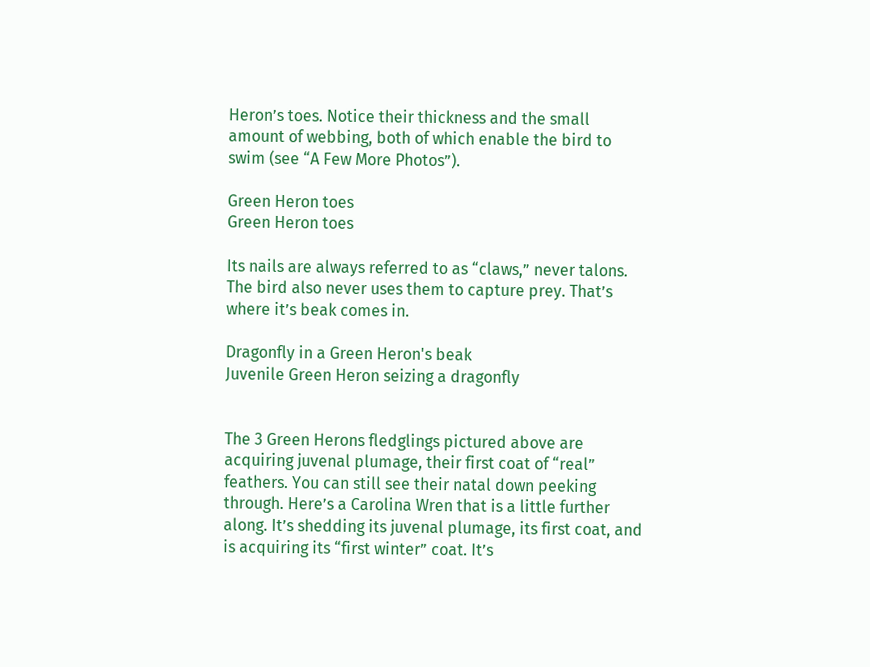Heron’s toes. Notice their thickness and the small amount of webbing, both of which enable the bird to swim (see “A Few More Photos”).

Green Heron toes
Green Heron toes

Its nails are always referred to as “claws,” never talons. The bird also never uses them to capture prey. That’s where it’s beak comes in.

Dragonfly in a Green Heron's beak
Juvenile Green Heron seizing a dragonfly


The 3 Green Herons fledglings pictured above are acquiring juvenal plumage, their first coat of “real” feathers. You can still see their natal down peeking through. Here’s a Carolina Wren that is a little further along. It’s shedding its juvenal plumage, its first coat, and is acquiring its “first winter” coat. It’s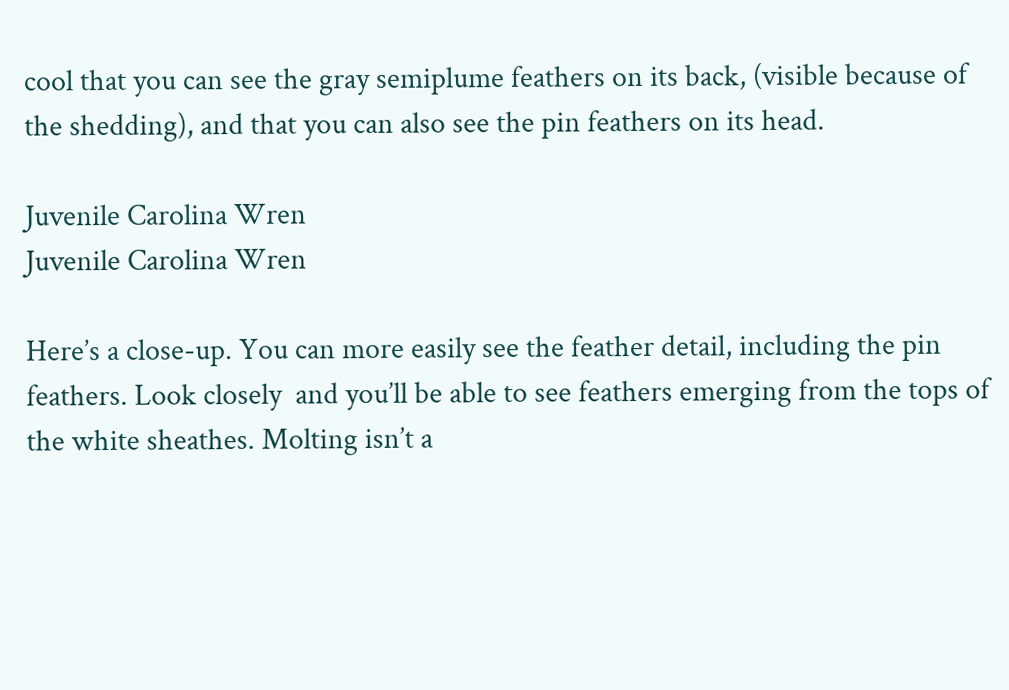cool that you can see the gray semiplume feathers on its back, (visible because of the shedding), and that you can also see the pin feathers on its head.

Juvenile Carolina Wren
Juvenile Carolina Wren

Here’s a close-up. You can more easily see the feather detail, including the pin feathers. Look closely  and you’ll be able to see feathers emerging from the tops of the white sheathes. Molting isn’t a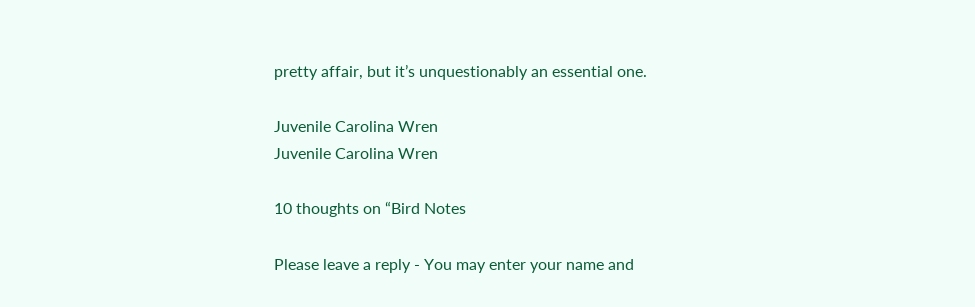pretty affair, but it’s unquestionably an essential one.

Juvenile Carolina Wren
Juvenile Carolina Wren

10 thoughts on “Bird Notes

Please leave a reply - You may enter your name and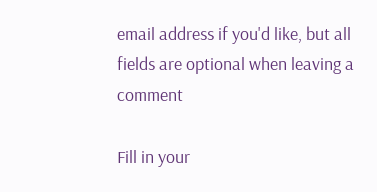email address if you'd like, but all fields are optional when leaving a comment

Fill in your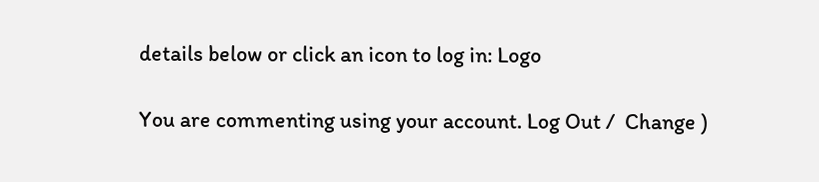details below or click an icon to log in: Logo

You are commenting using your account. Log Out /  Change )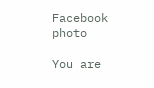Facebook photo

You are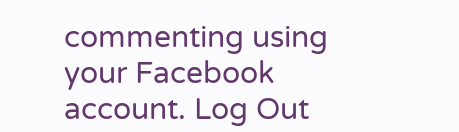commenting using your Facebook account. Log Out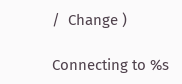/  Change )

Connecting to %s